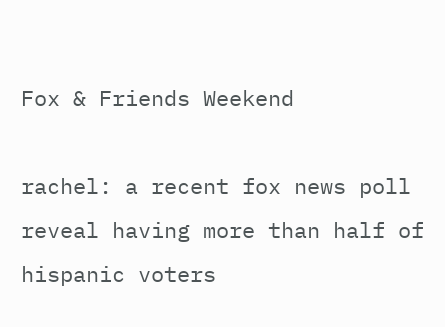Fox & Friends Weekend

rachel: a recent fox news poll reveal having more than half of hispanic voters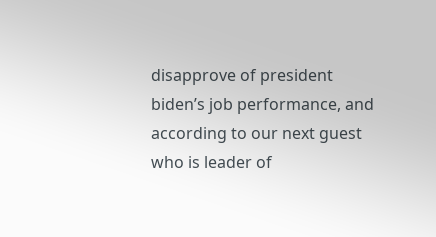disapprove of president biden’s job performance, and according to our next guest who is leader of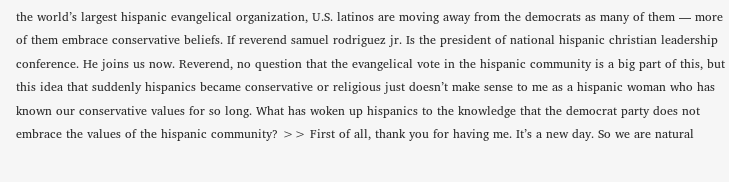the world’s largest hispanic evangelical organization, U.S. latinos are moving away from the democrats as many of them — more of them embrace conservative beliefs. If reverend samuel rodriguez jr. Is the president of national hispanic christian leadership conference. He joins us now. Reverend, no question that the evangelical vote in the hispanic community is a big part of this, but this idea that suddenly hispanics became conservative or religious just doesn’t make sense to me as a hispanic woman who has known our conservative values for so long. What has woken up hispanics to the knowledge that the democrat party does not embrace the values of the hispanic community? >> First of all, thank you for having me. It’s a new day. So we are natural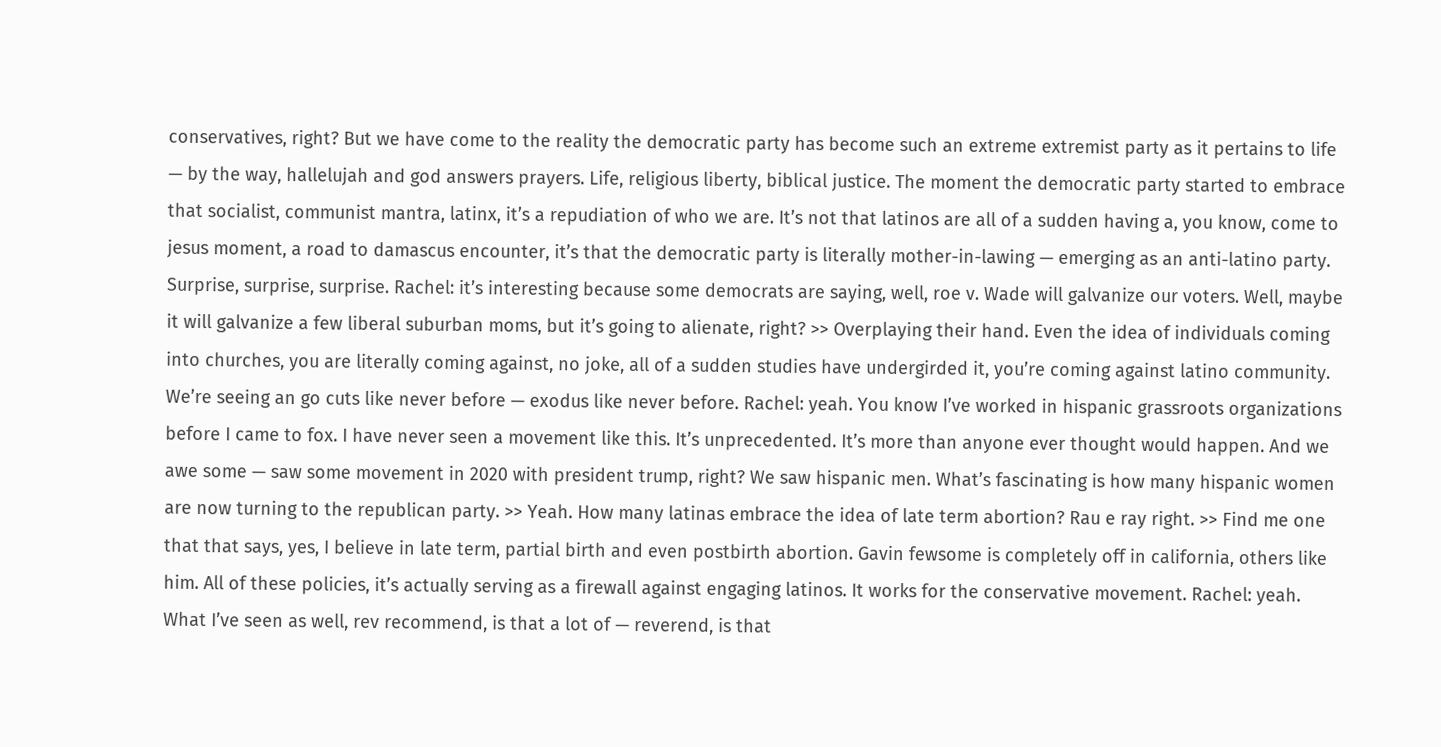conservatives, right? But we have come to the reality the democratic party has become such an extreme extremist party as it pertains to life — by the way, hallelujah and god answers prayers. Life, religious liberty, biblical justice. The moment the democratic party started to embrace that socialist, communist mantra, latinx, it’s a repudiation of who we are. It’s not that latinos are all of a sudden having a, you know, come to jesus moment, a road to damascus encounter, it’s that the democratic party is literally mother-in-lawing — emerging as an anti-latino party. Surprise, surprise, surprise. Rachel: it’s interesting because some democrats are saying, well, roe v. Wade will galvanize our voters. Well, maybe it will galvanize a few liberal suburban moms, but it’s going to alienate, right? >> Overplaying their hand. Even the idea of individuals coming into churches, you are literally coming against, no joke, all of a sudden studies have undergirded it, you’re coming against latino community. We’re seeing an go cuts like never before — exodus like never before. Rachel: yeah. You know I’ve worked in hispanic grassroots organizations before I came to fox. I have never seen a movement like this. It’s unprecedented. It’s more than anyone ever thought would happen. And we awe some — saw some movement in 2020 with president trump, right? We saw hispanic men. What’s fascinating is how many hispanic women are now turning to the republican party. >> Yeah. How many latinas embrace the idea of late term abortion? Rau e ray right. >> Find me one that that says, yes, I believe in late term, partial birth and even postbirth abortion. Gavin fewsome is completely off in california, others like him. All of these policies, it’s actually serving as a firewall against engaging latinos. It works for the conservative movement. Rachel: yeah. What I’ve seen as well, rev recommend, is that a lot of — reverend, is that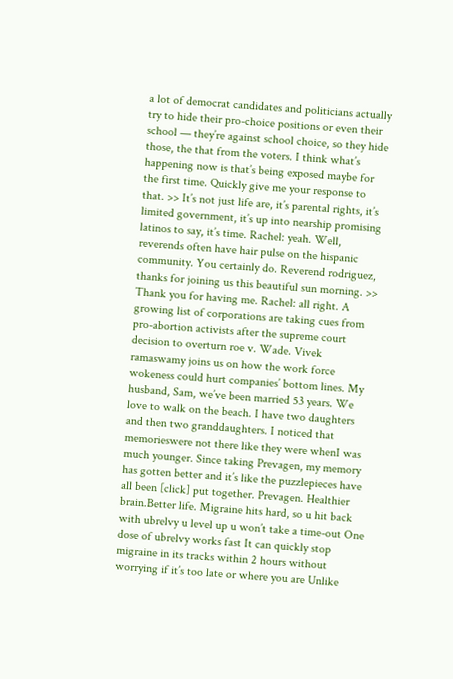a lot of democrat candidates and politicians actually try to hide their pro-choice positions or even their school — they’re against school choice, so they hide those, the that from the voters. I think what’s happening now is that’s being exposed maybe for the first time. Quickly give me your response to that. >> It’s not just life are, it’s parental rights, it’s limited government, it’s up into nearship promising latinos to say, it’s time. Rachel: yeah. Well, reverends often have hair pulse on the hispanic community. You certainly do. Reverend rodriguez, thanks for joining us this beautiful sun morning. >> Thank you for having me. Rachel: all right. A growing list of corporations are taking cues from pro-abortion activists after the supreme court decision to overturn roe v. Wade. Vivek ramaswamy joins us on how the work force wokeness could hurt companies’ bottom lines. My husband, Sam, we’ve been married 53 years. We love to walk on the beach. I have two daughters and then two granddaughters. I noticed that memorieswere not there like they were whenI was much younger. Since taking Prevagen, my memory has gotten better and it’s like the puzzlepieces have all been [click] put together. Prevagen. Healthier brain.Better life. Migraine hits hard, so u hit back with ubrelvy u level up u won’t take a time-out One dose of ubrelvy works fast It can quickly stop migraine in its tracks within 2 hours without worrying if it’s too late or where you are Unlike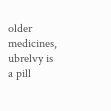older medicines, ubrelvy is a pill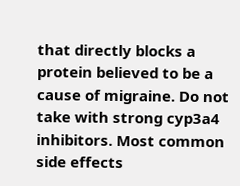that directly blocks a protein believed to be a cause of migraine. Do not take with strong cyp3a4 inhibitors. Most common side effects